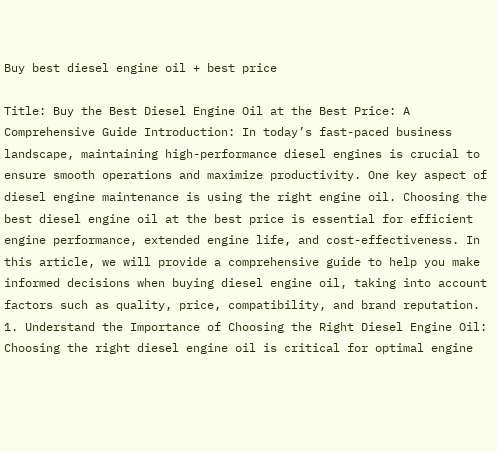Buy best diesel engine oil + best price

Title: Buy the Best Diesel Engine Oil at the Best Price: A Comprehensive Guide Introduction: In today’s fast-paced business landscape, maintaining high-performance diesel engines is crucial to ensure smooth operations and maximize productivity. One key aspect of diesel engine maintenance is using the right engine oil. Choosing the best diesel engine oil at the best price is essential for efficient engine performance, extended engine life, and cost-effectiveness. In this article, we will provide a comprehensive guide to help you make informed decisions when buying diesel engine oil, taking into account factors such as quality, price, compatibility, and brand reputation. 1. Understand the Importance of Choosing the Right Diesel Engine Oil: Choosing the right diesel engine oil is critical for optimal engine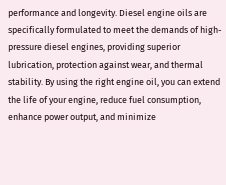performance and longevity. Diesel engine oils are specifically formulated to meet the demands of high-pressure diesel engines, providing superior lubrication, protection against wear, and thermal stability. By using the right engine oil, you can extend the life of your engine, reduce fuel consumption, enhance power output, and minimize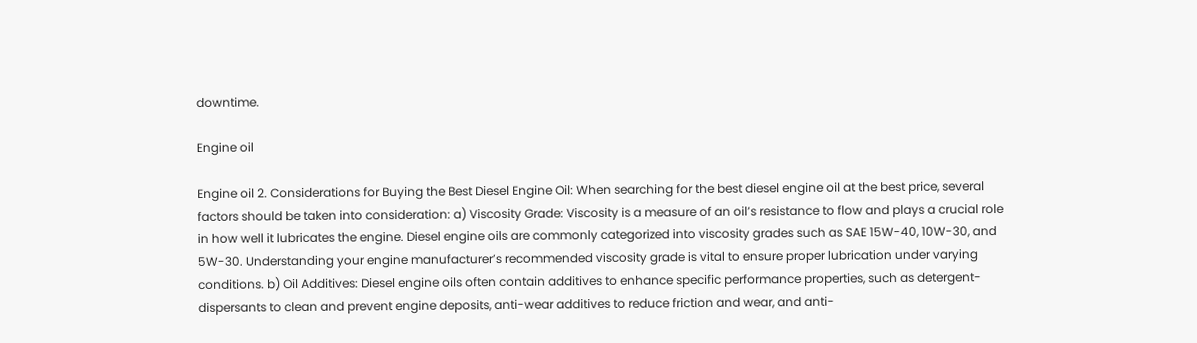downtime.

Engine oil

Engine oil 2. Considerations for Buying the Best Diesel Engine Oil: When searching for the best diesel engine oil at the best price, several factors should be taken into consideration: a) Viscosity Grade: Viscosity is a measure of an oil’s resistance to flow and plays a crucial role in how well it lubricates the engine. Diesel engine oils are commonly categorized into viscosity grades such as SAE 15W-40, 10W-30, and 5W-30. Understanding your engine manufacturer’s recommended viscosity grade is vital to ensure proper lubrication under varying conditions. b) Oil Additives: Diesel engine oils often contain additives to enhance specific performance properties, such as detergent-dispersants to clean and prevent engine deposits, anti-wear additives to reduce friction and wear, and anti-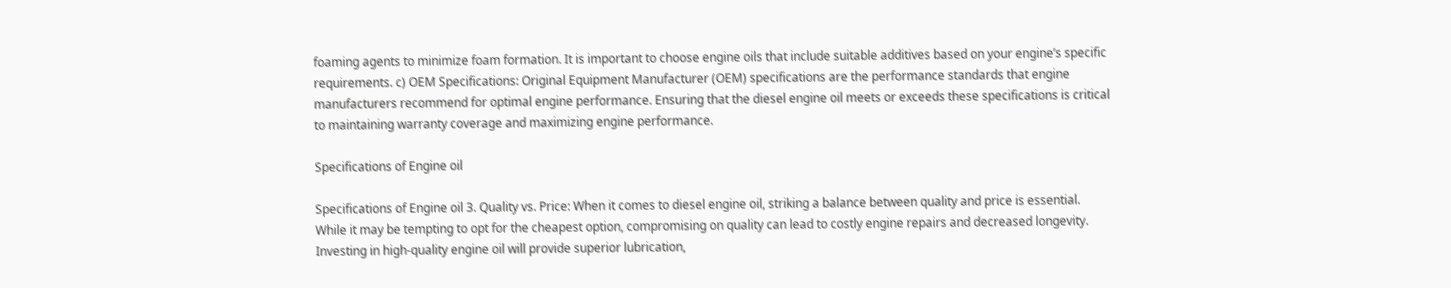foaming agents to minimize foam formation. It is important to choose engine oils that include suitable additives based on your engine’s specific requirements. c) OEM Specifications: Original Equipment Manufacturer (OEM) specifications are the performance standards that engine manufacturers recommend for optimal engine performance. Ensuring that the diesel engine oil meets or exceeds these specifications is critical to maintaining warranty coverage and maximizing engine performance.

Specifications of Engine oil

Specifications of Engine oil 3. Quality vs. Price: When it comes to diesel engine oil, striking a balance between quality and price is essential. While it may be tempting to opt for the cheapest option, compromising on quality can lead to costly engine repairs and decreased longevity. Investing in high-quality engine oil will provide superior lubrication,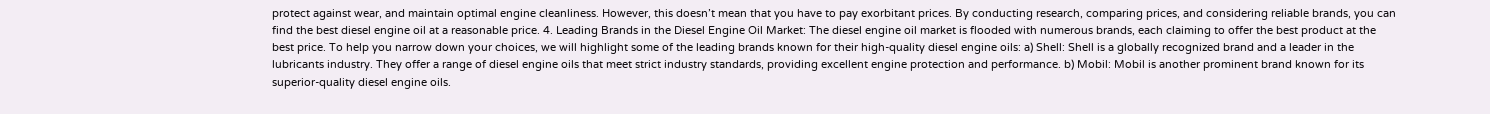protect against wear, and maintain optimal engine cleanliness. However, this doesn’t mean that you have to pay exorbitant prices. By conducting research, comparing prices, and considering reliable brands, you can find the best diesel engine oil at a reasonable price. 4. Leading Brands in the Diesel Engine Oil Market: The diesel engine oil market is flooded with numerous brands, each claiming to offer the best product at the best price. To help you narrow down your choices, we will highlight some of the leading brands known for their high-quality diesel engine oils: a) Shell: Shell is a globally recognized brand and a leader in the lubricants industry. They offer a range of diesel engine oils that meet strict industry standards, providing excellent engine protection and performance. b) Mobil: Mobil is another prominent brand known for its superior-quality diesel engine oils.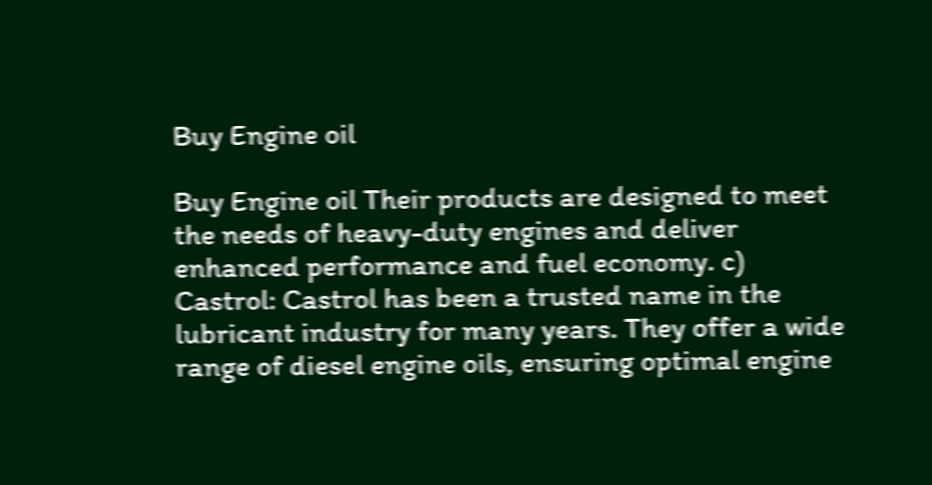Buy Engine oil

Buy Engine oil Their products are designed to meet the needs of heavy-duty engines and deliver enhanced performance and fuel economy. c) Castrol: Castrol has been a trusted name in the lubricant industry for many years. They offer a wide range of diesel engine oils, ensuring optimal engine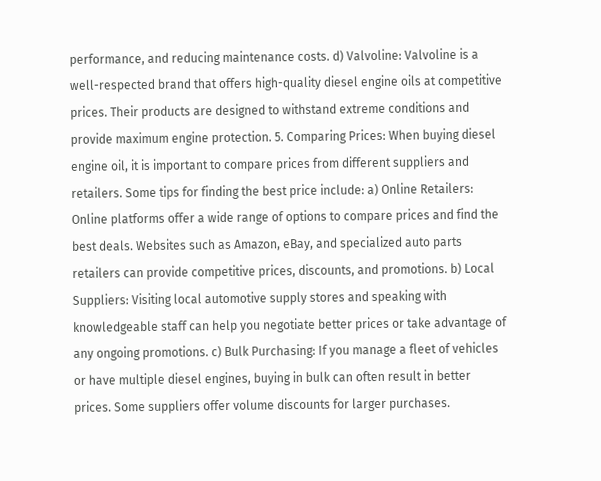performance, and reducing maintenance costs. d) Valvoline: Valvoline is a well-respected brand that offers high-quality diesel engine oils at competitive prices. Their products are designed to withstand extreme conditions and provide maximum engine protection. 5. Comparing Prices: When buying diesel engine oil, it is important to compare prices from different suppliers and retailers. Some tips for finding the best price include: a) Online Retailers: Online platforms offer a wide range of options to compare prices and find the best deals. Websites such as Amazon, eBay, and specialized auto parts retailers can provide competitive prices, discounts, and promotions. b) Local Suppliers: Visiting local automotive supply stores and speaking with knowledgeable staff can help you negotiate better prices or take advantage of any ongoing promotions. c) Bulk Purchasing: If you manage a fleet of vehicles or have multiple diesel engines, buying in bulk can often result in better prices. Some suppliers offer volume discounts for larger purchases.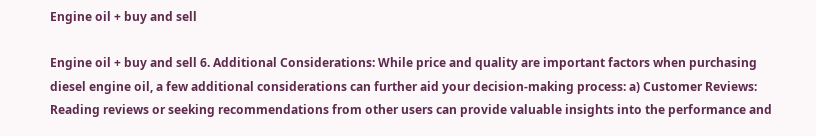Engine oil + buy and sell

Engine oil + buy and sell 6. Additional Considerations: While price and quality are important factors when purchasing diesel engine oil, a few additional considerations can further aid your decision-making process: a) Customer Reviews: Reading reviews or seeking recommendations from other users can provide valuable insights into the performance and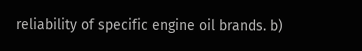reliability of specific engine oil brands. b)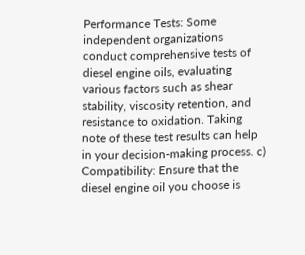Performance Tests: Some independent organizations conduct comprehensive tests of diesel engine oils, evaluating various factors such as shear stability, viscosity retention, and resistance to oxidation. Taking note of these test results can help in your decision-making process. c) Compatibility: Ensure that the diesel engine oil you choose is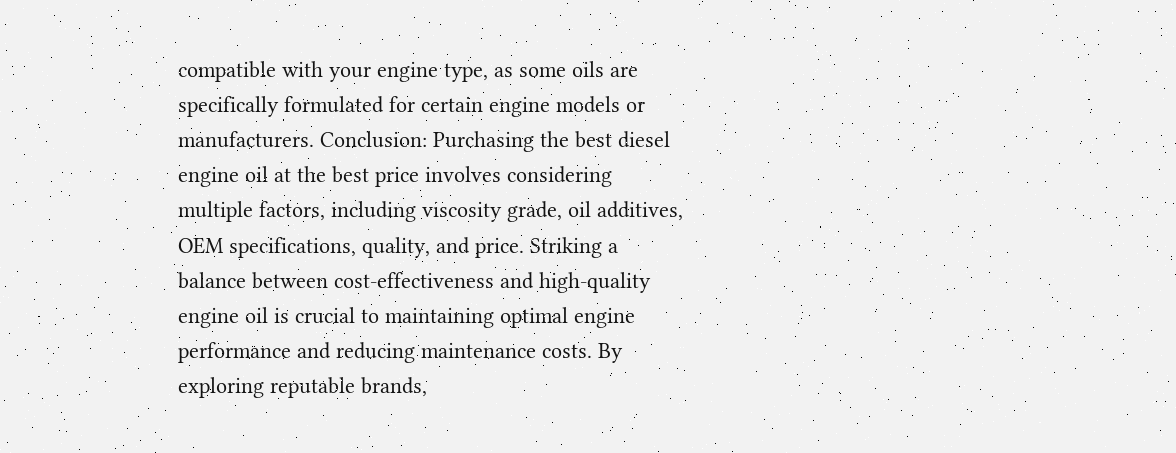compatible with your engine type, as some oils are specifically formulated for certain engine models or manufacturers. Conclusion: Purchasing the best diesel engine oil at the best price involves considering multiple factors, including viscosity grade, oil additives, OEM specifications, quality, and price. Striking a balance between cost-effectiveness and high-quality engine oil is crucial to maintaining optimal engine performance and reducing maintenance costs. By exploring reputable brands,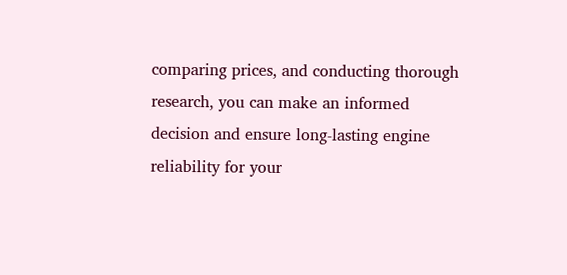comparing prices, and conducting thorough research, you can make an informed decision and ensure long-lasting engine reliability for your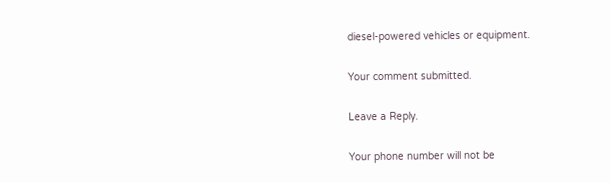diesel-powered vehicles or equipment.

Your comment submitted.

Leave a Reply.

Your phone number will not be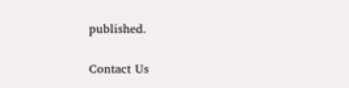published.

Contact Us